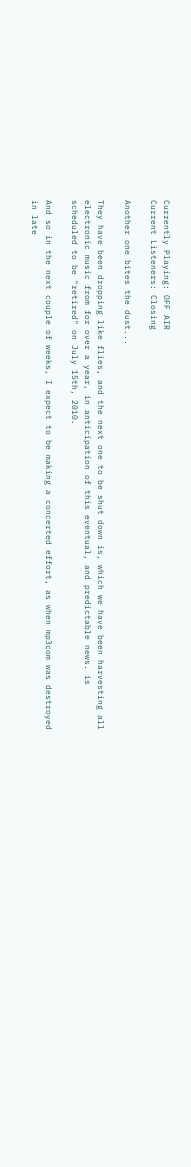Currently Playing: OFF AIR
Current Listeners: Closing

Another one bites the dust...

They have been dropping like flies, and the next one to be shut down is, which we have been harvesting all electronic music from for over a year, in anticipation of this eventual, and predictable news. is scheduled to be "retired" on July 15th, 2010.

And so in the next couple of weeks, I expect to be making a concerted effort, as when mp3com was destroyed in late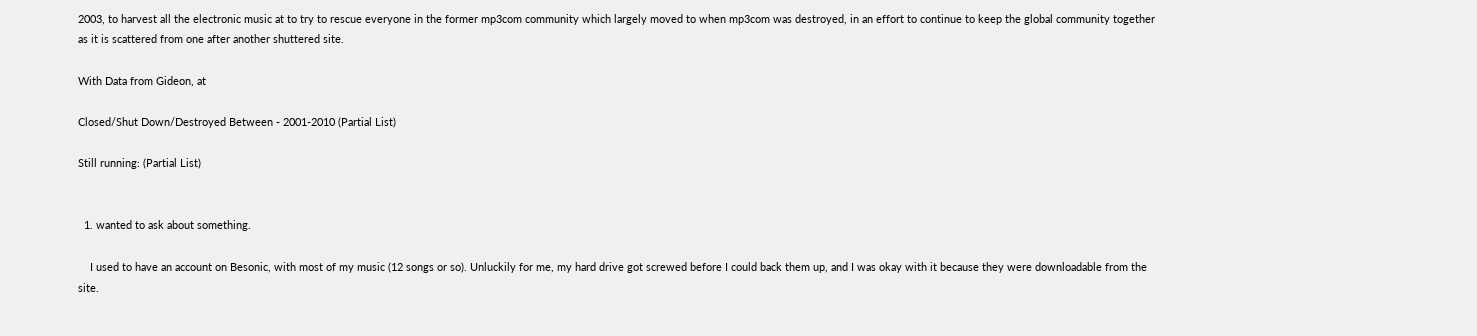2003, to harvest all the electronic music at to try to rescue everyone in the former mp3com community which largely moved to when mp3com was destroyed, in an effort to continue to keep the global community together as it is scattered from one after another shuttered site.

With Data from Gideon, at

Closed/Shut Down/Destroyed Between - 2001-2010 (Partial List)

Still running: (Partial List)


  1. wanted to ask about something.

    I used to have an account on Besonic, with most of my music (12 songs or so). Unluckily for me, my hard drive got screwed before I could back them up, and I was okay with it because they were downloadable from the site.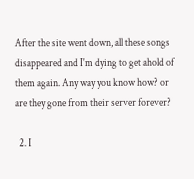After the site went down, all these songs disappeared and I'm dying to get ahold of them again. Any way you know how? or are they gone from their server forever?

  2. I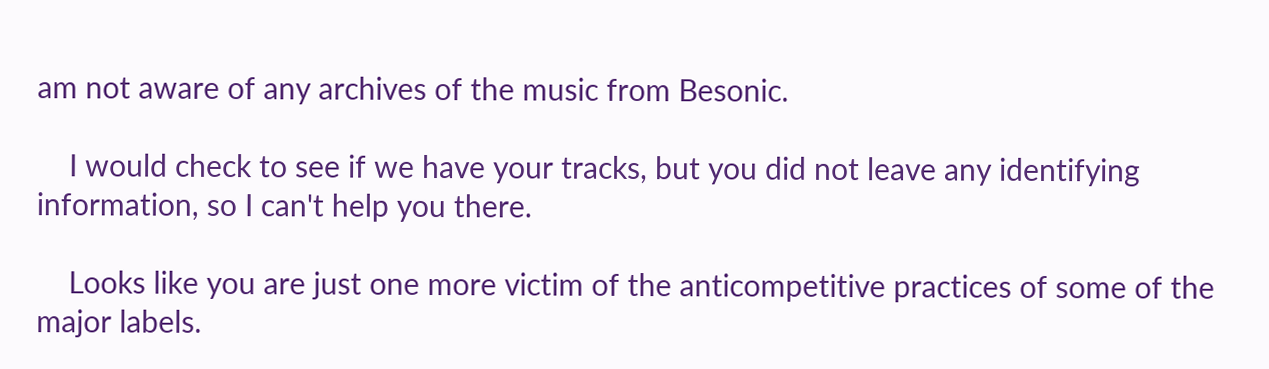am not aware of any archives of the music from Besonic.

    I would check to see if we have your tracks, but you did not leave any identifying information, so I can't help you there.

    Looks like you are just one more victim of the anticompetitive practices of some of the major labels.